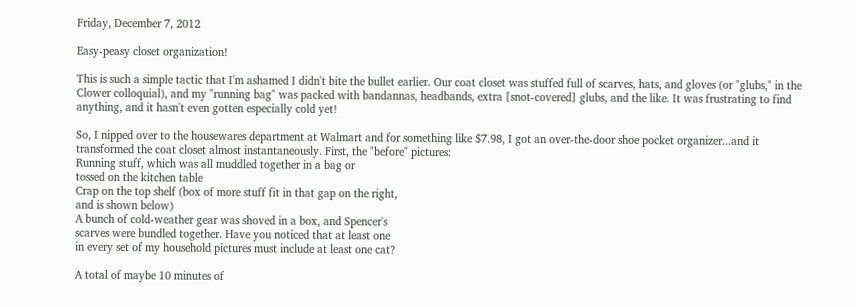Friday, December 7, 2012

Easy-peasy closet organization!

This is such a simple tactic that I'm ashamed I didn't bite the bullet earlier. Our coat closet was stuffed full of scarves, hats, and gloves (or "glubs," in the Clower colloquial), and my "running bag" was packed with bandannas, headbands, extra [snot-covered] glubs, and the like. It was frustrating to find anything, and it hasn't even gotten especially cold yet!

So, I nipped over to the housewares department at Walmart and for something like $7.98, I got an over-the-door shoe pocket organizer...and it transformed the coat closet almost instantaneously. First, the "before" pictures:
Running stuff, which was all muddled together in a bag or
tossed on the kitchen table
Crap on the top shelf (box of more stuff fit in that gap on the right,
and is shown below)
A bunch of cold-weather gear was shoved in a box, and Spencer's
scarves were bundled together. Have you noticed that at least one
in every set of my household pictures must include at least one cat?

A total of maybe 10 minutes of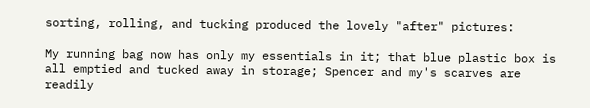sorting, rolling, and tucking produced the lovely "after" pictures:

My running bag now has only my essentials in it; that blue plastic box is all emptied and tucked away in storage; Spencer and my's scarves are readily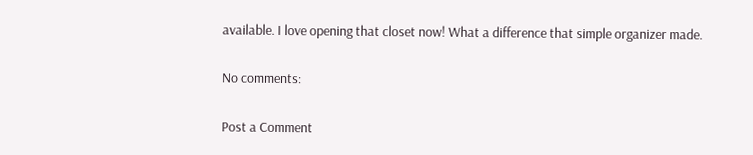available. I love opening that closet now! What a difference that simple organizer made.

No comments:

Post a Comment